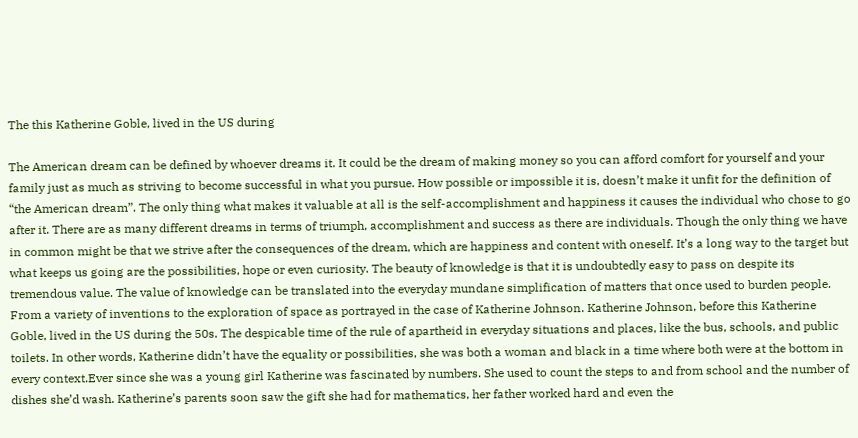The this Katherine Goble, lived in the US during

The American dream can be defined by whoever dreams it. It could be the dream of making money so you can afford comfort for yourself and your family just as much as striving to become successful in what you pursue. How possible or impossible it is, doesn’t make it unfit for the definition of “the American dream”. The only thing what makes it valuable at all is the self-accomplishment and happiness it causes the individual who chose to go after it. There are as many different dreams in terms of triumph, accomplishment and success as there are individuals. Though the only thing we have in common might be that we strive after the consequences of the dream, which are happiness and content with oneself. It’s a long way to the target but what keeps us going are the possibilities, hope or even curiosity. The beauty of knowledge is that it is undoubtedly easy to pass on despite its tremendous value. The value of knowledge can be translated into the everyday mundane simplification of matters that once used to burden people. From a variety of inventions to the exploration of space as portrayed in the case of Katherine Johnson. Katherine Johnson, before this Katherine Goble, lived in the US during the 50s. The despicable time of the rule of apartheid in everyday situations and places, like the bus, schools, and public toilets. In other words, Katherine didn’t have the equality or possibilities, she was both a woman and black in a time where both were at the bottom in every context.Ever since she was a young girl Katherine was fascinated by numbers. She used to count the steps to and from school and the number of dishes she’d wash. Katherine’s parents soon saw the gift she had for mathematics, her father worked hard and even the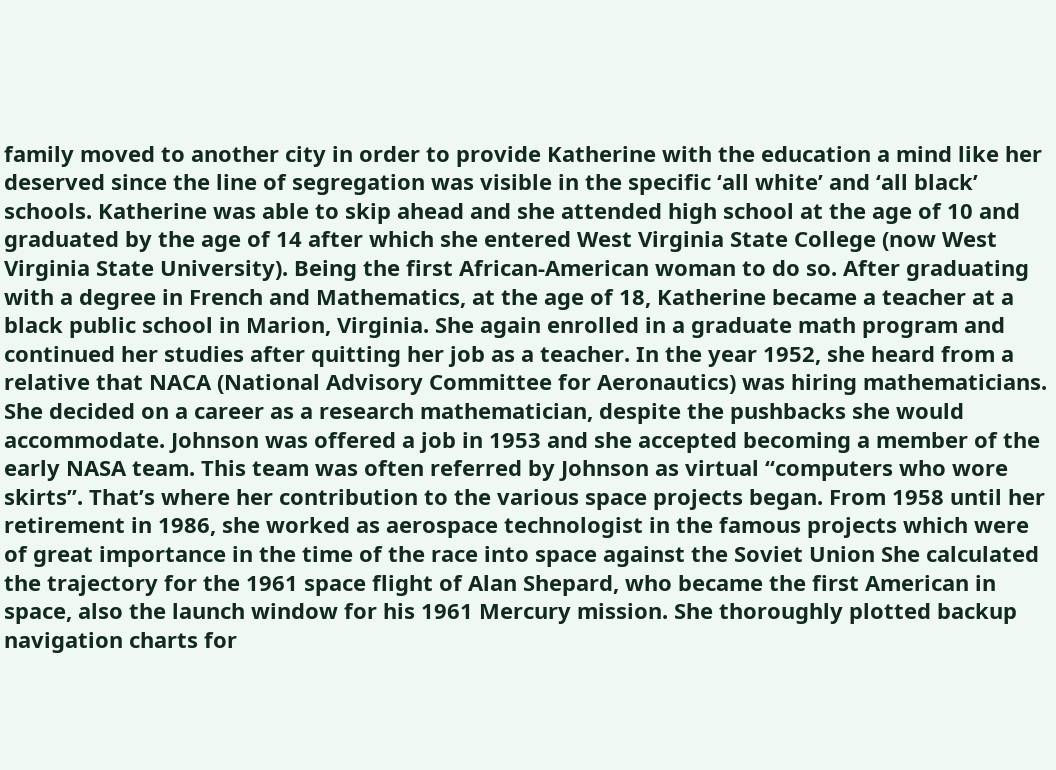family moved to another city in order to provide Katherine with the education a mind like her deserved since the line of segregation was visible in the specific ‘all white’ and ‘all black’ schools. Katherine was able to skip ahead and she attended high school at the age of 10 and graduated by the age of 14 after which she entered West Virginia State College (now West Virginia State University). Being the first African-American woman to do so. After graduating with a degree in French and Mathematics, at the age of 18, Katherine became a teacher at a black public school in Marion, Virginia. She again enrolled in a graduate math program and continued her studies after quitting her job as a teacher. In the year 1952, she heard from a relative that NACA (National Advisory Committee for Aeronautics) was hiring mathematicians. She decided on a career as a research mathematician, despite the pushbacks she would accommodate. Johnson was offered a job in 1953 and she accepted becoming a member of the early NASA team. This team was often referred by Johnson as virtual “computers who wore skirts”. That’s where her contribution to the various space projects began. From 1958 until her retirement in 1986, she worked as aerospace technologist in the famous projects which were of great importance in the time of the race into space against the Soviet Union She calculated the trajectory for the 1961 space flight of Alan Shepard, who became the first American in space, also the launch window for his 1961 Mercury mission. She thoroughly plotted backup navigation charts for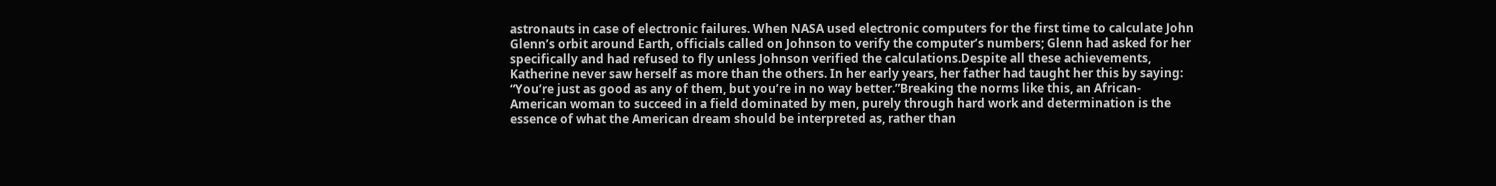astronauts in case of electronic failures. When NASA used electronic computers for the first time to calculate John Glenn’s orbit around Earth, officials called on Johnson to verify the computer’s numbers; Glenn had asked for her specifically and had refused to fly unless Johnson verified the calculations.Despite all these achievements, Katherine never saw herself as more than the others. In her early years, her father had taught her this by saying: “You’re just as good as any of them, but you’re in no way better.”Breaking the norms like this, an African-American woman to succeed in a field dominated by men, purely through hard work and determination is the essence of what the American dream should be interpreted as, rather than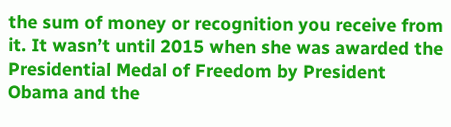the sum of money or recognition you receive from it. It wasn’t until 2015 when she was awarded the Presidential Medal of Freedom by President Obama and the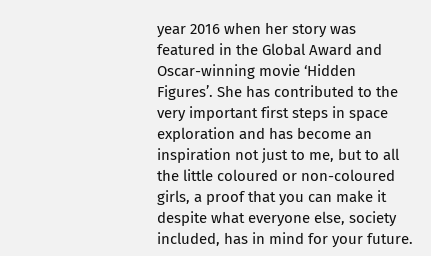year 2016 when her story was featured in the Global Award and Oscar-winning movie ‘Hidden Figures’. She has contributed to the very important first steps in space exploration and has become an inspiration not just to me, but to all the little coloured or non-coloured girls, a proof that you can make it despite what everyone else, society included, has in mind for your future.